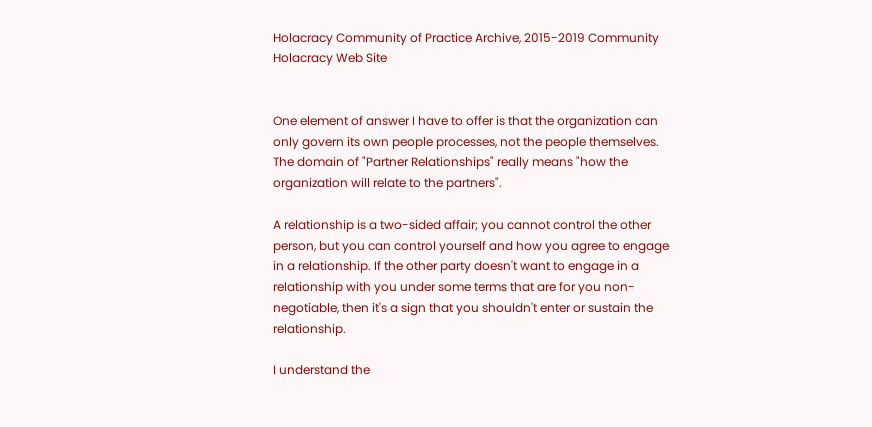Holacracy Community of Practice Archive, 2015-2019 Community Holacracy Web Site


One element of answer I have to offer is that the organization can only govern its own people processes, not the people themselves. The domain of "Partner Relationships" really means "how the organization will relate to the partners".

A relationship is a two-sided affair; you cannot control the other person, but you can control yourself and how you agree to engage in a relationship. If the other party doesn't want to engage in a relationship with you under some terms that are for you non-negotiable, then it's a sign that you shouldn't enter or sustain the relationship.

I understand the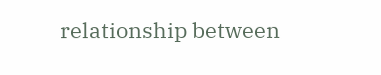relationship between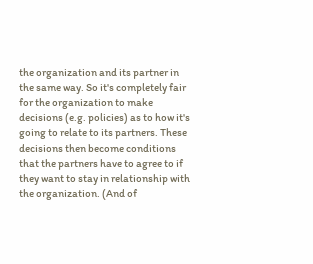the organization and its partner in the same way. So it's completely fair for the organization to make decisions (e.g. policies) as to how it's going to relate to its partners. These decisions then become conditions that the partners have to agree to if they want to stay in relationship with the organization. (And of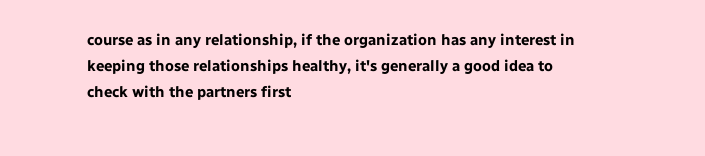course as in any relationship, if the organization has any interest in keeping those relationships healthy, it's generally a good idea to check with the partners first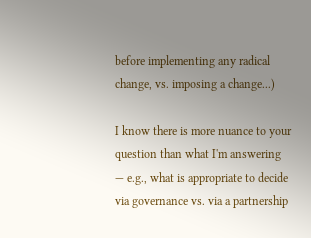before implementing any radical change, vs. imposing a change...)

I know there is more nuance to your question than what I'm answering — e.g., what is appropriate to decide via governance vs. via a partnership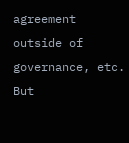agreement outside of governance, etc. But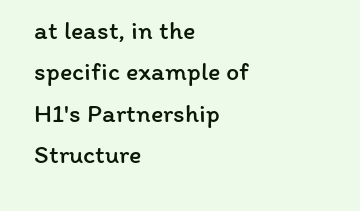at least, in the specific example of H1's Partnership Structure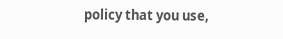policy that you use,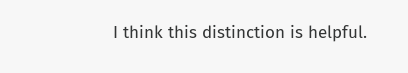I think this distinction is helpful.